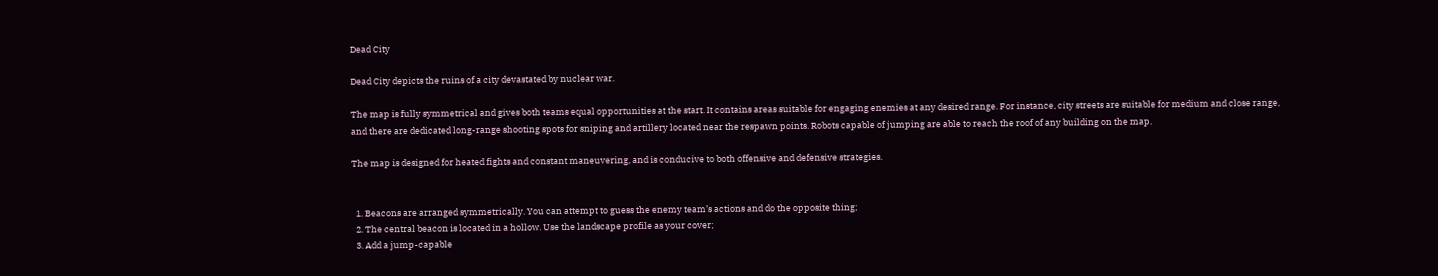Dead City

Dead City depicts the ruins of a city devastated by nuclear war.

The map is fully symmetrical and gives both teams equal opportunities at the start. It contains areas suitable for engaging enemies at any desired range. For instance, city streets are suitable for medium and close range, and there are dedicated long-range shooting spots for sniping and artillery located near the respawn points. Robots capable of jumping are able to reach the roof of any building on the map.

The map is designed for heated fights and constant maneuvering, and is conducive to both offensive and defensive strategies.


  1. Beacons are arranged symmetrically. You can attempt to guess the enemy team’s actions and do the opposite thing;
  2. The central beacon is located in a hollow. Use the landscape profile as your cover;
  3. Add a jump-capable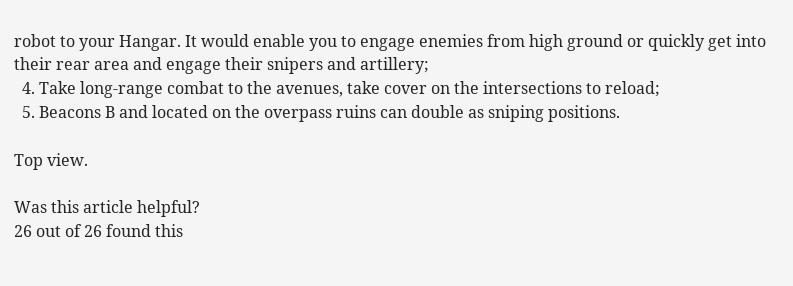robot to your Hangar. It would enable you to engage enemies from high ground or quickly get into their rear area and engage their snipers and artillery;
  4. Take long-range combat to the avenues, take cover on the intersections to reload;
  5. Beacons B and located on the overpass ruins can double as sniping positions.

Top view.

Was this article helpful?
26 out of 26 found this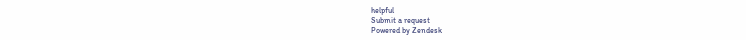helpful
Submit a request
Powered by Zendesk